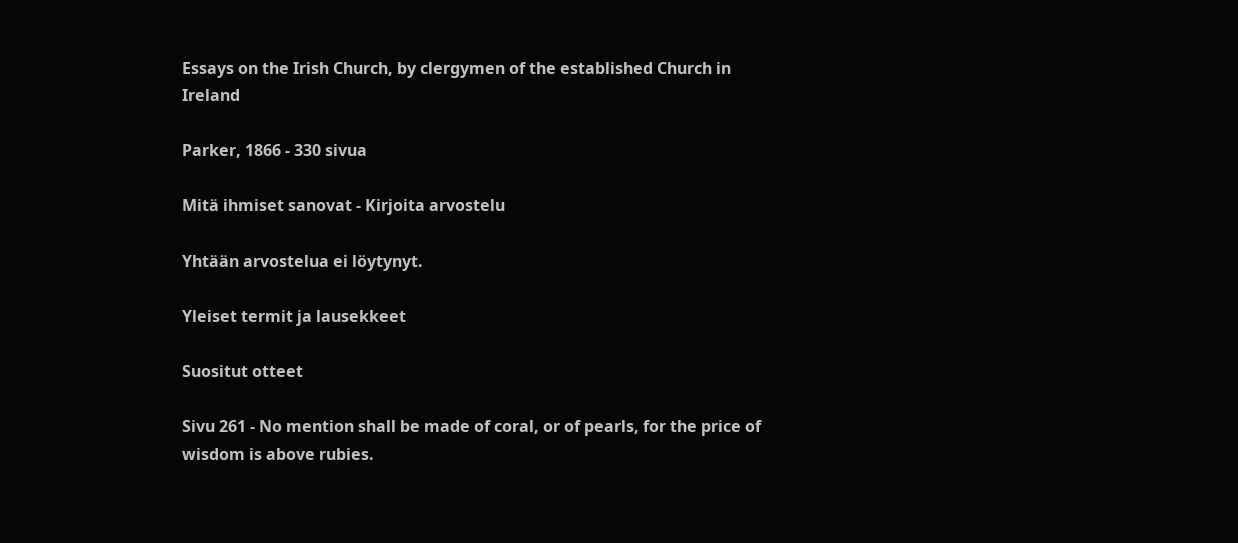Essays on the Irish Church, by clergymen of the established Church in Ireland

Parker, 1866 - 330 sivua

Mitä ihmiset sanovat - Kirjoita arvostelu

Yhtään arvostelua ei löytynyt.

Yleiset termit ja lausekkeet

Suositut otteet

Sivu 261 - No mention shall be made of coral, or of pearls, for the price of wisdom is above rubies.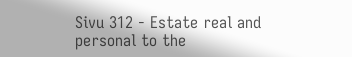Sivu 312 - Estate real and personal to the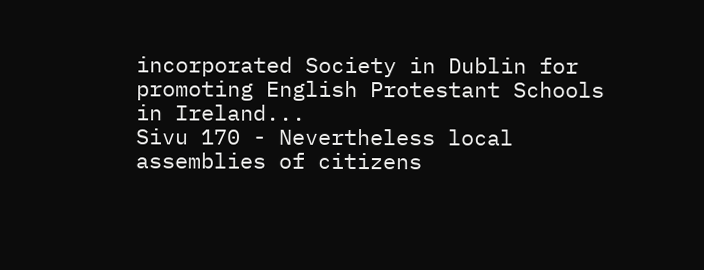incorporated Society in Dublin for promoting English Protestant Schools in Ireland...
Sivu 170 - Nevertheless local assemblies of citizens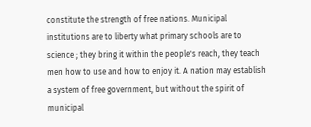constitute the strength of free nations. Municipal institutions are to liberty what primary schools are to science ; they bring it within the people's reach, they teach men how to use and how to enjoy it. A nation may establish a system of free government, but without the spirit of municipal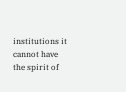institutions it cannot have the spirit of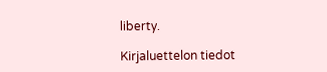liberty.

Kirjaluettelon tiedot